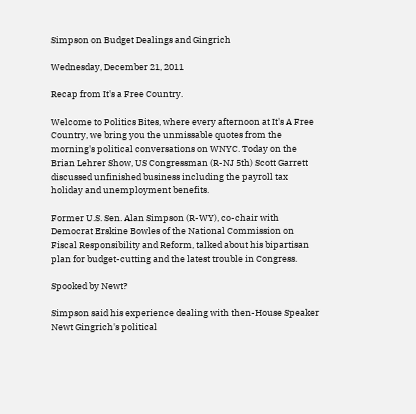Simpson on Budget Dealings and Gingrich

Wednesday, December 21, 2011

Recap from It's a Free Country.

Welcome to Politics Bites, where every afternoon at It's A Free Country, we bring you the unmissable quotes from the morning's political conversations on WNYC. Today on the Brian Lehrer Show, US Congressman (R-NJ 5th) Scott Garrett discussed unfinished business including the payroll tax holiday and unemployment benefits.

Former U.S. Sen. Alan Simpson (R-WY), co-chair with Democrat Erskine Bowles of the National Commission on Fiscal Responsibility and Reform, talked about his bipartisan plan for budget-cutting and the latest trouble in Congress.

Spooked by Newt?

Simpson said his experience dealing with then-House Speaker Newt Gingrich's political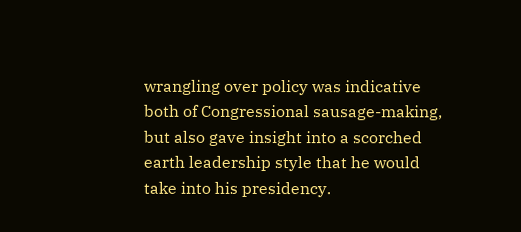wrangling over policy was indicative both of Congressional sausage-making, but also gave insight into a scorched earth leadership style that he would take into his presidency.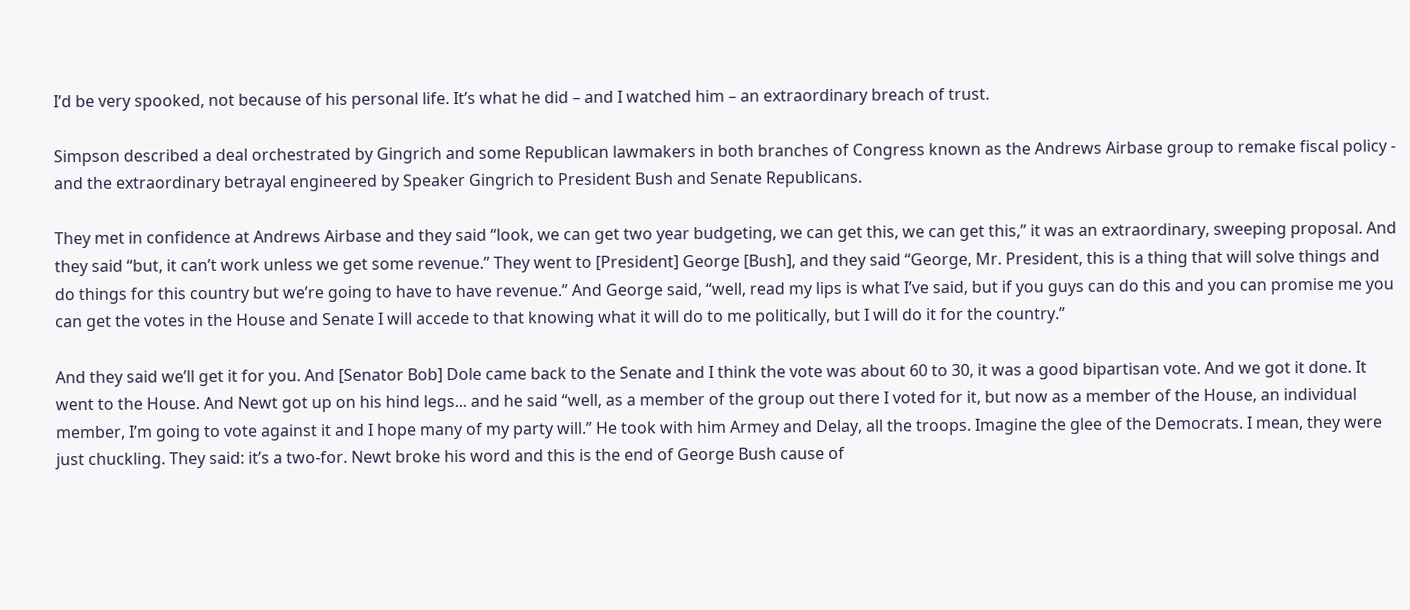I’d be very spooked, not because of his personal life. It’s what he did – and I watched him – an extraordinary breach of trust.

Simpson described a deal orchestrated by Gingrich and some Republican lawmakers in both branches of Congress known as the Andrews Airbase group to remake fiscal policy - and the extraordinary betrayal engineered by Speaker Gingrich to President Bush and Senate Republicans.

They met in confidence at Andrews Airbase and they said “look, we can get two year budgeting, we can get this, we can get this,” it was an extraordinary, sweeping proposal. And they said “but, it can’t work unless we get some revenue.” They went to [President] George [Bush], and they said “George, Mr. President, this is a thing that will solve things and do things for this country but we’re going to have to have revenue.” And George said, “well, read my lips is what I’ve said, but if you guys can do this and you can promise me you can get the votes in the House and Senate I will accede to that knowing what it will do to me politically, but I will do it for the country.”

And they said we’ll get it for you. And [Senator Bob] Dole came back to the Senate and I think the vote was about 60 to 30, it was a good bipartisan vote. And we got it done. It went to the House. And Newt got up on his hind legs... and he said “well, as a member of the group out there I voted for it, but now as a member of the House, an individual member, I’m going to vote against it and I hope many of my party will.” He took with him Armey and Delay, all the troops. Imagine the glee of the Democrats. I mean, they were just chuckling. They said: it’s a two-for. Newt broke his word and this is the end of George Bush cause of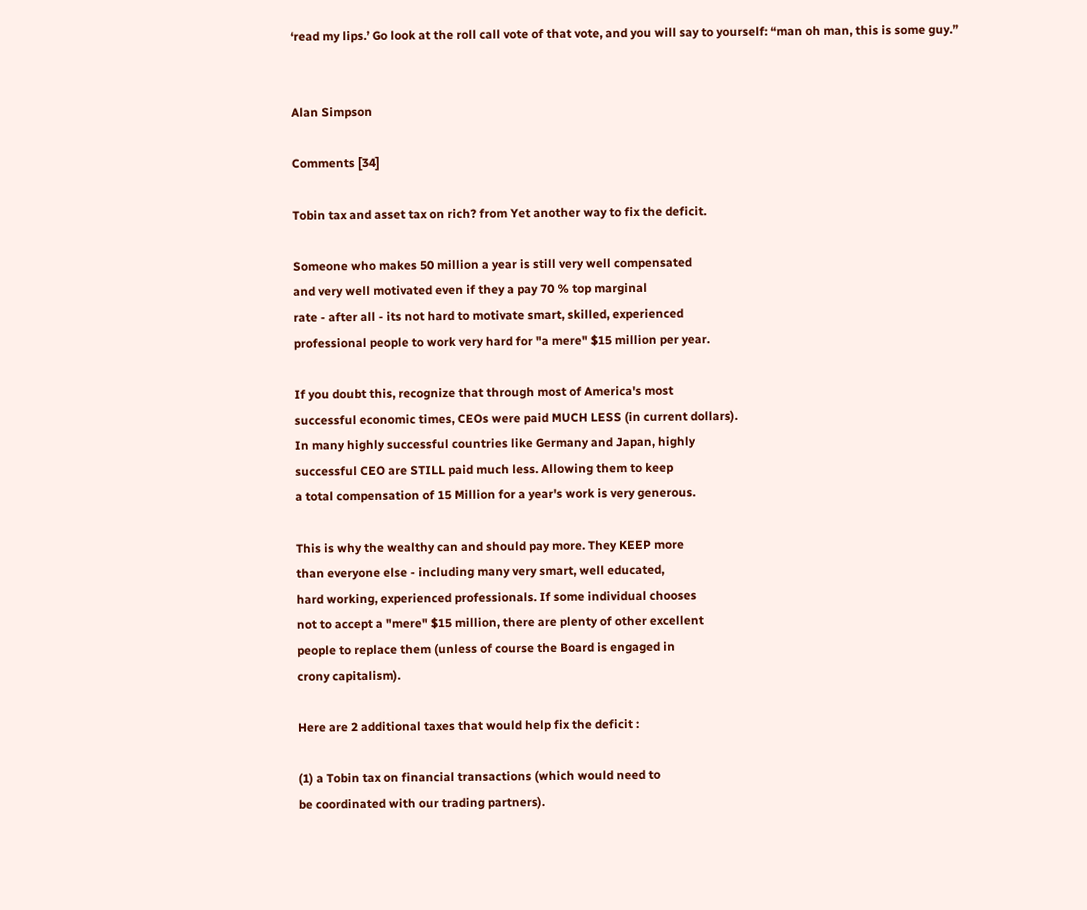‘read my lips.’ Go look at the roll call vote of that vote, and you will say to yourself: “man oh man, this is some guy.”


Alan Simpson

Comments [34]

Tobin tax and asset tax on rich? from Yet another way to fix the deficit.

Someone who makes 50 million a year is still very well compensated
and very well motivated even if they a pay 70 % top marginal
rate - after all - its not hard to motivate smart, skilled, experienced
professional people to work very hard for "a mere" $15 million per year.

If you doubt this, recognize that through most of America's most
successful economic times, CEOs were paid MUCH LESS (in current dollars).
In many highly successful countries like Germany and Japan, highly
successful CEO are STILL paid much less. Allowing them to keep
a total compensation of 15 Million for a year's work is very generous.

This is why the wealthy can and should pay more. They KEEP more
than everyone else - including many very smart, well educated,
hard working, experienced professionals. If some individual chooses
not to accept a "mere" $15 million, there are plenty of other excellent
people to replace them (unless of course the Board is engaged in
crony capitalism).

Here are 2 additional taxes that would help fix the deficit :

(1) a Tobin tax on financial transactions (which would need to
be coordinated with our trading partners).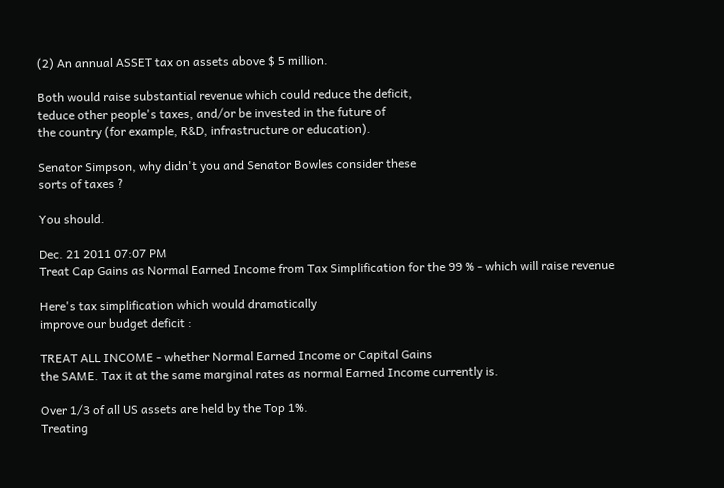(2) An annual ASSET tax on assets above $ 5 million.

Both would raise substantial revenue which could reduce the deficit,
teduce other people's taxes, and/or be invested in the future of
the country (for example, R&D, infrastructure or education).

Senator Simpson, why didn't you and Senator Bowles consider these
sorts of taxes ?

You should.

Dec. 21 2011 07:07 PM
Treat Cap Gains as Normal Earned Income from Tax Simplification for the 99 % - which will raise revenue

Here's tax simplification which would dramatically
improve our budget deficit :

TREAT ALL INCOME - whether Normal Earned Income or Capital Gains
the SAME. Tax it at the same marginal rates as normal Earned Income currently is.

Over 1/3 of all US assets are held by the Top 1%.
Treating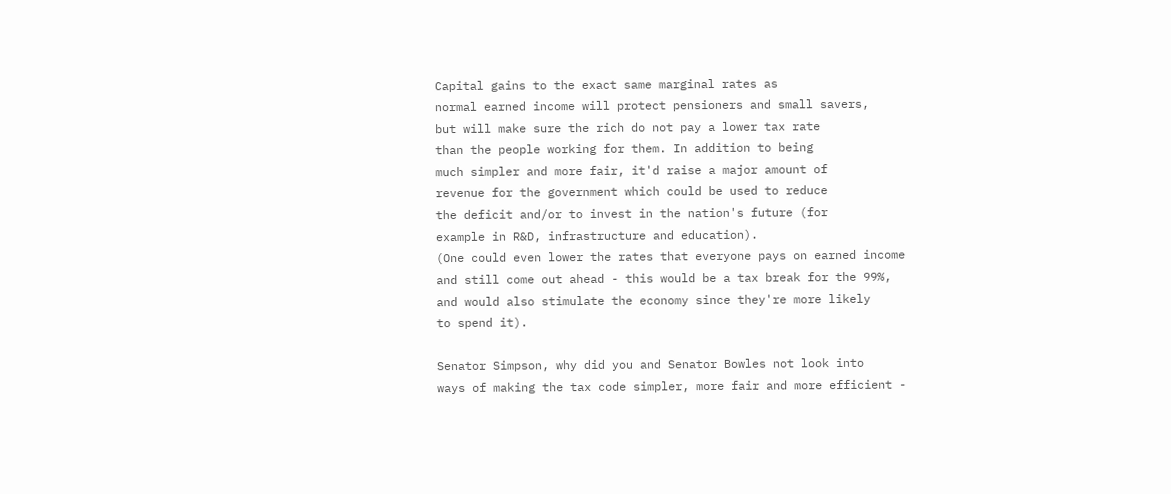Capital gains to the exact same marginal rates as
normal earned income will protect pensioners and small savers,
but will make sure the rich do not pay a lower tax rate
than the people working for them. In addition to being
much simpler and more fair, it'd raise a major amount of
revenue for the government which could be used to reduce
the deficit and/or to invest in the nation's future (for
example in R&D, infrastructure and education).
(One could even lower the rates that everyone pays on earned income
and still come out ahead - this would be a tax break for the 99%,
and would also stimulate the economy since they're more likely
to spend it).

Senator Simpson, why did you and Senator Bowles not look into
ways of making the tax code simpler, more fair and more efficient -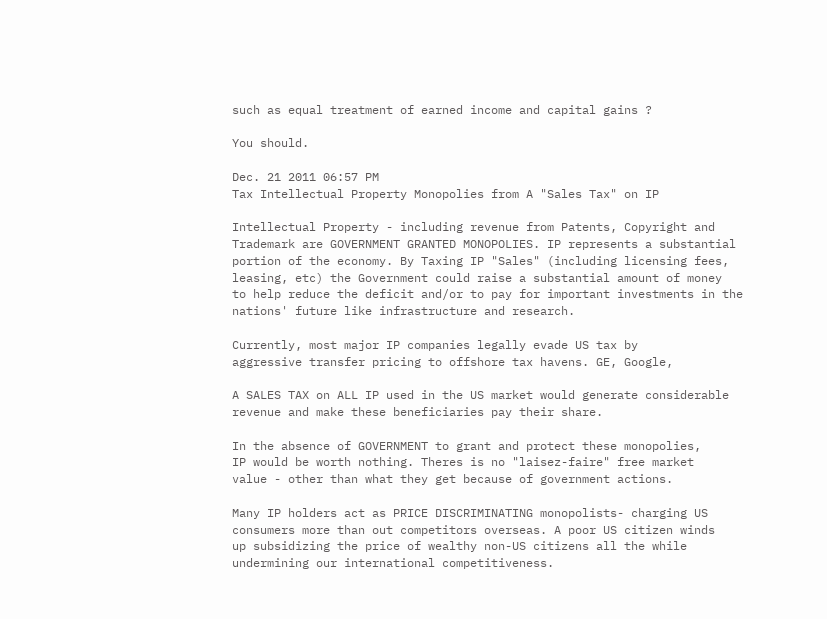such as equal treatment of earned income and capital gains ?

You should.

Dec. 21 2011 06:57 PM
Tax Intellectual Property Monopolies from A "Sales Tax" on IP

Intellectual Property - including revenue from Patents, Copyright and
Trademark are GOVERNMENT GRANTED MONOPOLIES. IP represents a substantial
portion of the economy. By Taxing IP "Sales" (including licensing fees,
leasing, etc) the Government could raise a substantial amount of money
to help reduce the deficit and/or to pay for important investments in the
nations' future like infrastructure and research.

Currently, most major IP companies legally evade US tax by
aggressive transfer pricing to offshore tax havens. GE, Google,

A SALES TAX on ALL IP used in the US market would generate considerable
revenue and make these beneficiaries pay their share.

In the absence of GOVERNMENT to grant and protect these monopolies,
IP would be worth nothing. Theres is no "laisez-faire" free market
value - other than what they get because of government actions.

Many IP holders act as PRICE DISCRIMINATING monopolists- charging US
consumers more than out competitors overseas. A poor US citizen winds
up subsidizing the price of wealthy non-US citizens all the while
undermining our international competitiveness.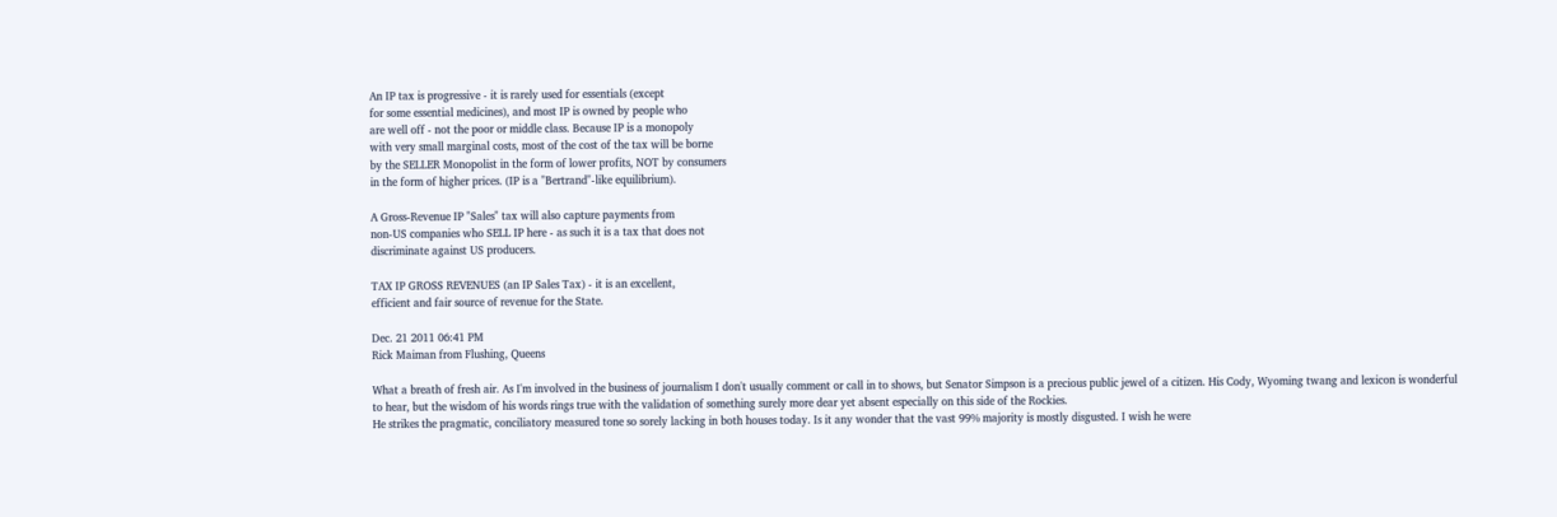An IP tax is progressive - it is rarely used for essentials (except
for some essential medicines), and most IP is owned by people who
are well off - not the poor or middle class. Because IP is a monopoly
with very small marginal costs, most of the cost of the tax will be borne
by the SELLER Monopolist in the form of lower profits, NOT by consumers
in the form of higher prices. (IP is a "Bertrand"-like equilibrium).

A Gross-Revenue IP "Sales" tax will also capture payments from
non-US companies who SELL IP here - as such it is a tax that does not
discriminate against US producers.

TAX IP GROSS REVENUES (an IP Sales Tax) - it is an excellent,
efficient and fair source of revenue for the State.

Dec. 21 2011 06:41 PM
Rick Maiman from Flushing, Queens

What a breath of fresh air. As I'm involved in the business of journalism I don't usually comment or call in to shows, but Senator Simpson is a precious public jewel of a citizen. His Cody, Wyoming twang and lexicon is wonderful to hear, but the wisdom of his words rings true with the validation of something surely more dear yet absent especially on this side of the Rockies.
He strikes the pragmatic, conciliatory measured tone so sorely lacking in both houses today. Is it any wonder that the vast 99% majority is mostly disgusted. I wish he were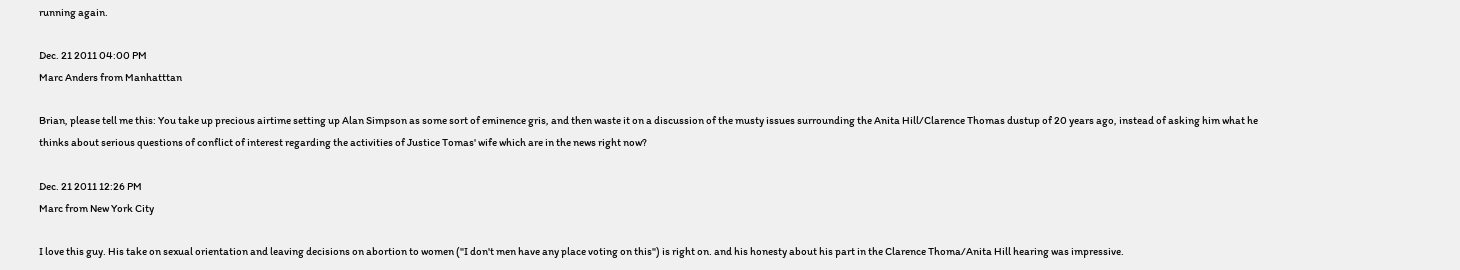running again.

Dec. 21 2011 04:00 PM
Marc Anders from Manhatttan

Brian, please tell me this: You take up precious airtime setting up Alan Simpson as some sort of eminence gris, and then waste it on a discussion of the musty issues surrounding the Anita Hill/Clarence Thomas dustup of 20 years ago, instead of asking him what he thinks about serious questions of conflict of interest regarding the activities of Justice Tomas' wife which are in the news right now?

Dec. 21 2011 12:26 PM
Marc from New York City

I love this guy. His take on sexual orientation and leaving decisions on abortion to women ("I don't men have any place voting on this") is right on. and his honesty about his part in the Clarence Thoma/Anita Hill hearing was impressive.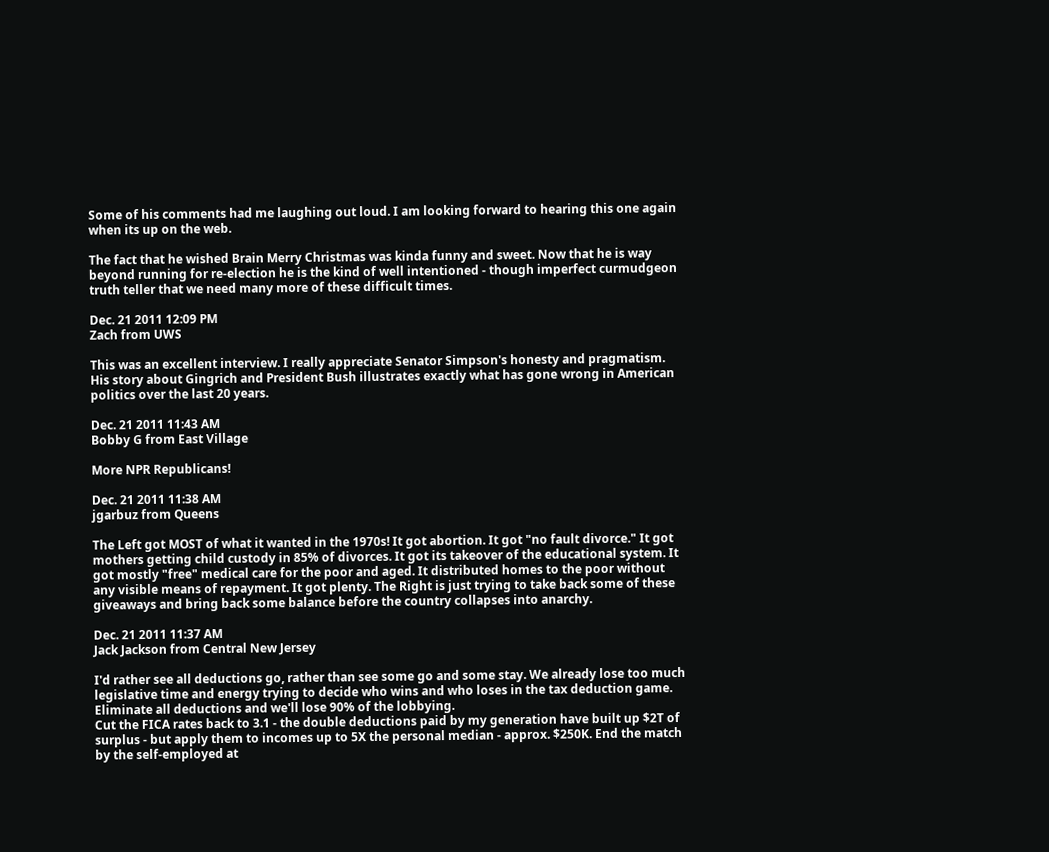Some of his comments had me laughing out loud. I am looking forward to hearing this one again when its up on the web.

The fact that he wished Brain Merry Christmas was kinda funny and sweet. Now that he is way beyond running for re-election he is the kind of well intentioned - though imperfect curmudgeon truth teller that we need many more of these difficult times.

Dec. 21 2011 12:09 PM
Zach from UWS

This was an excellent interview. I really appreciate Senator Simpson's honesty and pragmatism. His story about Gingrich and President Bush illustrates exactly what has gone wrong in American politics over the last 20 years.

Dec. 21 2011 11:43 AM
Bobby G from East Village

More NPR Republicans!

Dec. 21 2011 11:38 AM
jgarbuz from Queens

The Left got MOST of what it wanted in the 1970s! It got abortion. It got "no fault divorce." It got mothers getting child custody in 85% of divorces. It got its takeover of the educational system. It got mostly "free" medical care for the poor and aged. It distributed homes to the poor without any visible means of repayment. It got plenty. The Right is just trying to take back some of these giveaways and bring back some balance before the country collapses into anarchy.

Dec. 21 2011 11:37 AM
Jack Jackson from Central New Jersey

I'd rather see all deductions go, rather than see some go and some stay. We already lose too much legislative time and energy trying to decide who wins and who loses in the tax deduction game. Eliminate all deductions and we'll lose 90% of the lobbying.
Cut the FICA rates back to 3.1 - the double deductions paid by my generation have built up $2T of surplus - but apply them to incomes up to 5X the personal median - approx. $250K. End the match by the self-employed at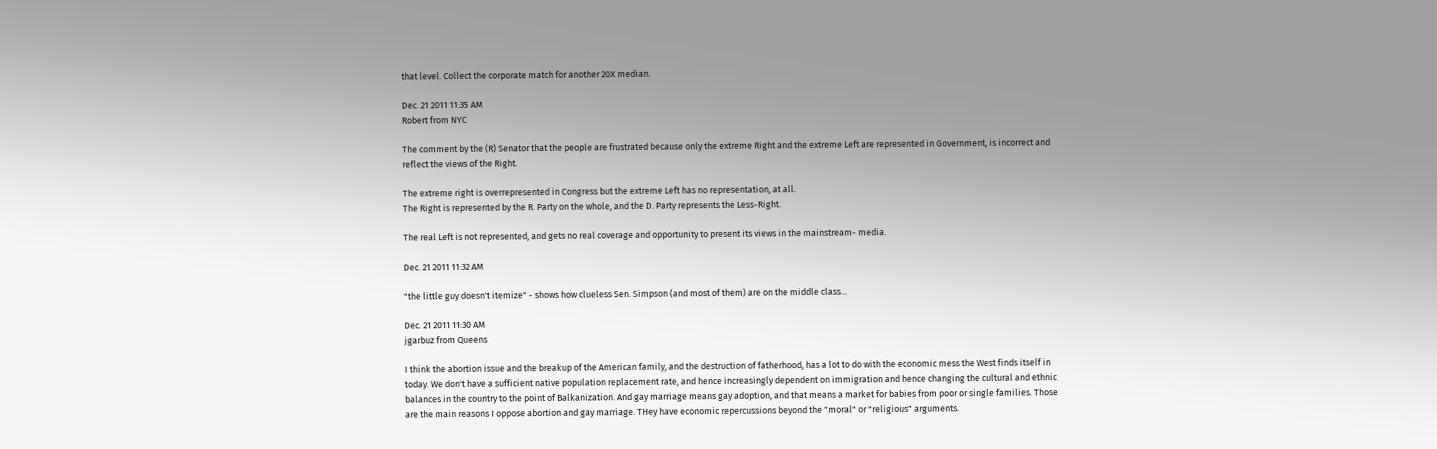that level. Collect the corporate match for another 20X median.

Dec. 21 2011 11:35 AM
Robert from NYC

The comment by the (R) Senator that the people are frustrated because only the extreme Right and the extreme Left are represented in Government, is incorrect and reflect the views of the Right.

The extreme right is overrepresented in Congress but the extreme Left has no representation, at all.
The Right is represented by the R. Party on the whole, and the D. Party represents the Less-Right.

The real Left is not represented, and gets no real coverage and opportunity to present its views in the mainstream- media.

Dec. 21 2011 11:32 AM

"the little guy doesn't itemize" - shows how clueless Sen. Simpson (and most of them) are on the middle class...

Dec. 21 2011 11:30 AM
jgarbuz from Queens

I think the abortion issue and the breakup of the American family, and the destruction of fatherhood, has a lot to do with the economic mess the West finds itself in today. We don't have a sufficient native population replacement rate, and hence increasingly dependent on immigration and hence changing the cultural and ethnic balances in the country to the point of Balkanization. And gay marriage means gay adoption, and that means a market for babies from poor or single families. Those are the main reasons I oppose abortion and gay marriage. THey have economic repercussions beyond the "moral" or "religious" arguments.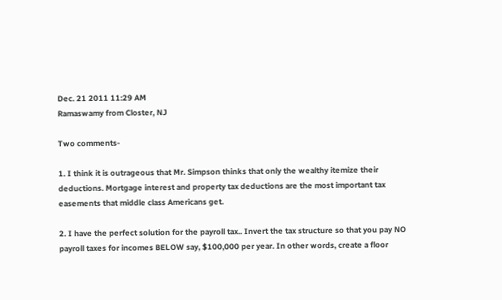Dec. 21 2011 11:29 AM
Ramaswamy from Closter, NJ

Two comments-

1. I think it is outrageous that Mr. Simpson thinks that only the wealthy itemize their deductions. Mortgage interest and property tax deductions are the most important tax easements that middle class Americans get.

2. I have the perfect solution for the payroll tax.. Invert the tax structure so that you pay NO payroll taxes for incomes BELOW say, $100,000 per year. In other words, create a floor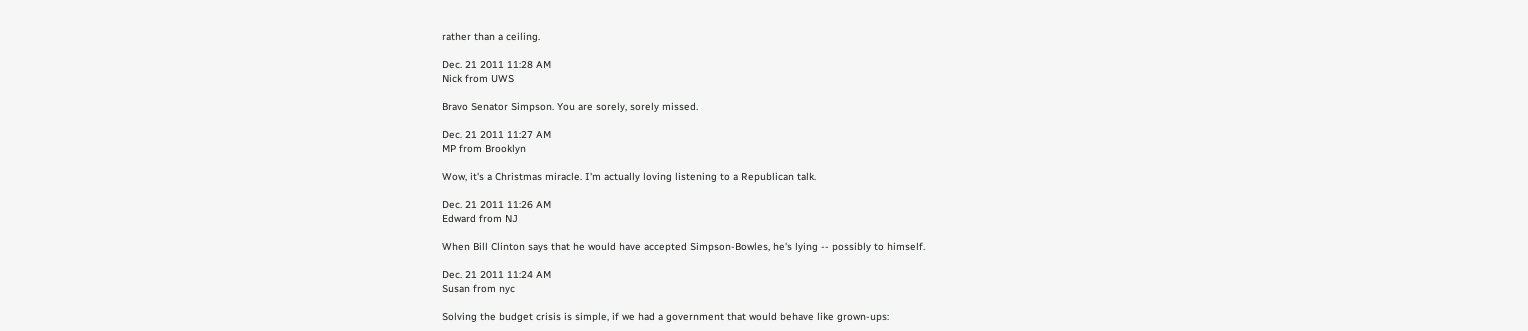rather than a ceiling.

Dec. 21 2011 11:28 AM
Nick from UWS

Bravo Senator Simpson. You are sorely, sorely missed.

Dec. 21 2011 11:27 AM
MP from Brooklyn

Wow, it's a Christmas miracle. I'm actually loving listening to a Republican talk.

Dec. 21 2011 11:26 AM
Edward from NJ

When Bill Clinton says that he would have accepted Simpson-Bowles, he's lying -- possibly to himself.

Dec. 21 2011 11:24 AM
Susan from nyc

Solving the budget crisis is simple, if we had a government that would behave like grown-ups: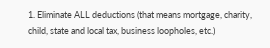1. Eliminate ALL deductions (that means mortgage, charity, child, state and local tax, business loopholes, etc.)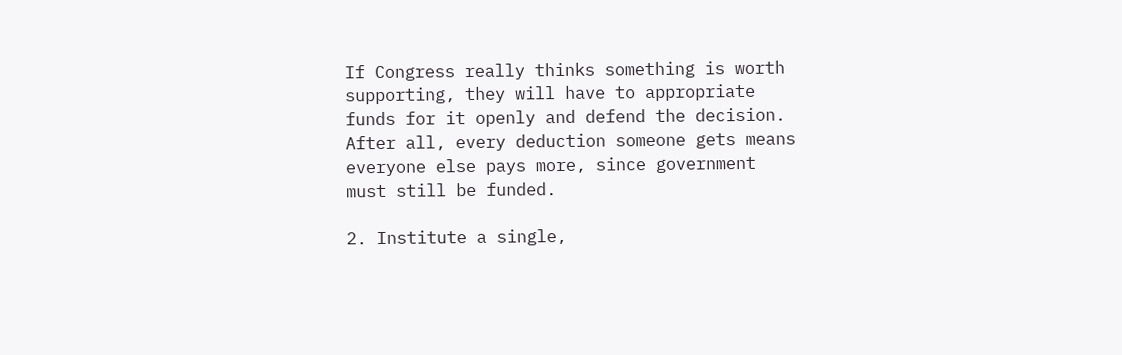If Congress really thinks something is worth supporting, they will have to appropriate funds for it openly and defend the decision. After all, every deduction someone gets means everyone else pays more, since government must still be funded.

2. Institute a single,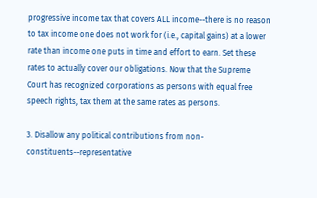progressive income tax that covers ALL income--there is no reason to tax income one does not work for (i.e., capital gains) at a lower rate than income one puts in time and effort to earn. Set these rates to actually cover our obligations. Now that the Supreme Court has recognized corporations as persons with equal free speech rights, tax them at the same rates as persons.

3. Disallow any political contributions from non-constituents--representative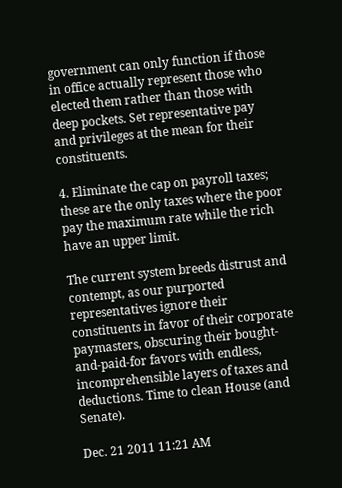government can only function if those in office actually represent those who elected them rather than those with deep pockets. Set representative pay and privileges at the mean for their constituents.

4. Eliminate the cap on payroll taxes; these are the only taxes where the poor pay the maximum rate while the rich have an upper limit.

The current system breeds distrust and contempt, as our purported representatives ignore their constituents in favor of their corporate paymasters, obscuring their bought-and-paid-for favors with endless, incomprehensible layers of taxes and deductions. Time to clean House (and Senate).

Dec. 21 2011 11:21 AM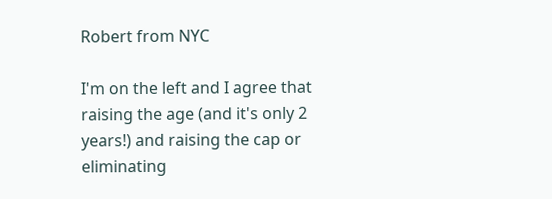Robert from NYC

I'm on the left and I agree that raising the age (and it's only 2 years!) and raising the cap or eliminating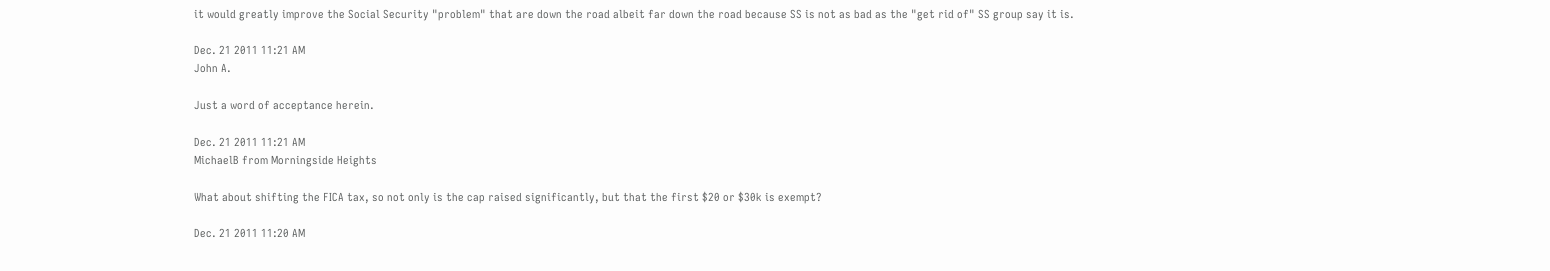it would greatly improve the Social Security "problem" that are down the road albeit far down the road because SS is not as bad as the "get rid of" SS group say it is.

Dec. 21 2011 11:21 AM
John A.

Just a word of acceptance herein.

Dec. 21 2011 11:21 AM
MichaelB from Morningside Heights

What about shifting the FICA tax, so not only is the cap raised significantly, but that the first $20 or $30k is exempt?

Dec. 21 2011 11:20 AM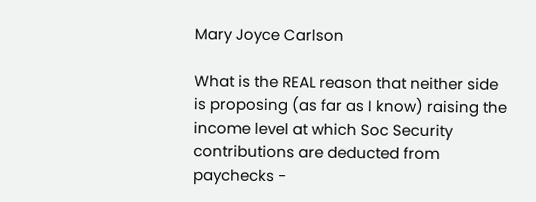Mary Joyce Carlson

What is the REAL reason that neither side is proposing (as far as I know) raising the income level at which Soc Security contributions are deducted from paychecks -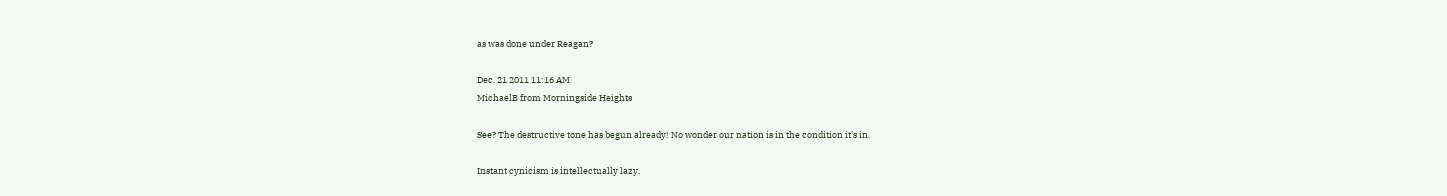as was done under Reagan?

Dec. 21 2011 11:16 AM
MichaelB from Morningside Heights

See? The destructive tone has begun already! No wonder our nation is in the condition it's in.

Instant cynicism is intellectually lazy.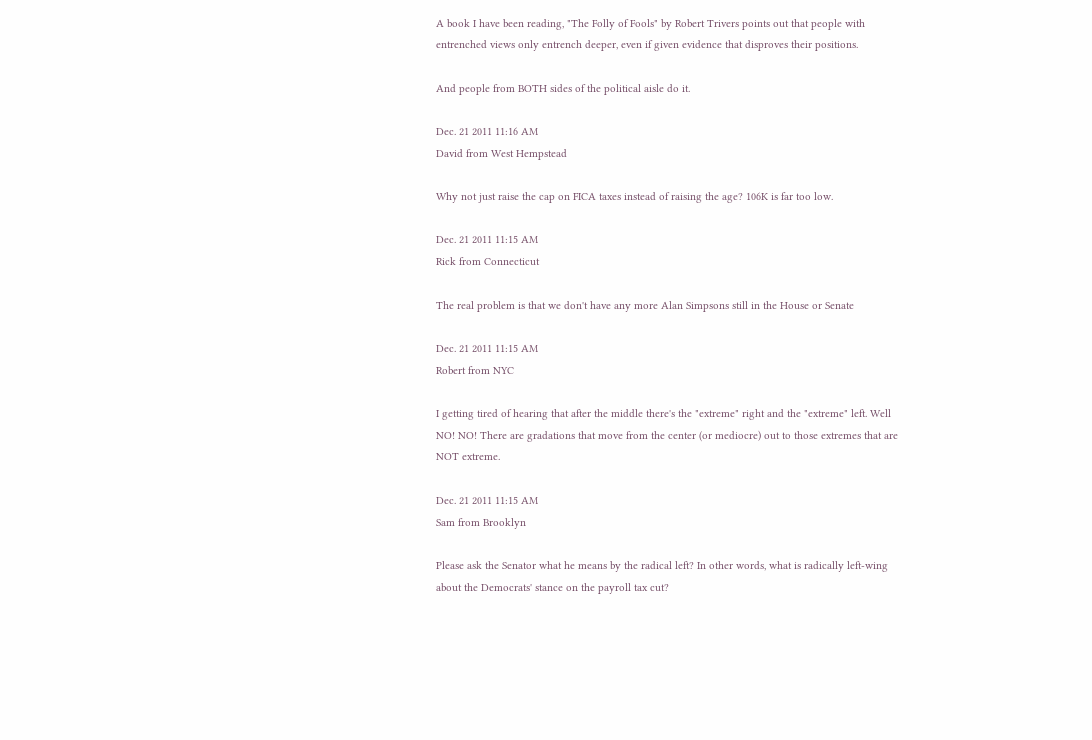A book I have been reading, "The Folly of Fools" by Robert Trivers points out that people with entrenched views only entrench deeper, even if given evidence that disproves their positions.

And people from BOTH sides of the political aisle do it.

Dec. 21 2011 11:16 AM
David from West Hempstead

Why not just raise the cap on FICA taxes instead of raising the age? 106K is far too low.

Dec. 21 2011 11:15 AM
Rick from Connecticut

The real problem is that we don't have any more Alan Simpsons still in the House or Senate

Dec. 21 2011 11:15 AM
Robert from NYC

I getting tired of hearing that after the middle there's the "extreme" right and the "extreme" left. Well NO! NO! There are gradations that move from the center (or mediocre) out to those extremes that are NOT extreme.

Dec. 21 2011 11:15 AM
Sam from Brooklyn

Please ask the Senator what he means by the radical left? In other words, what is radically left-wing about the Democrats' stance on the payroll tax cut?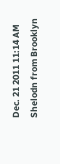Dec. 21 2011 11:14 AM
Shelodn from Brooklyn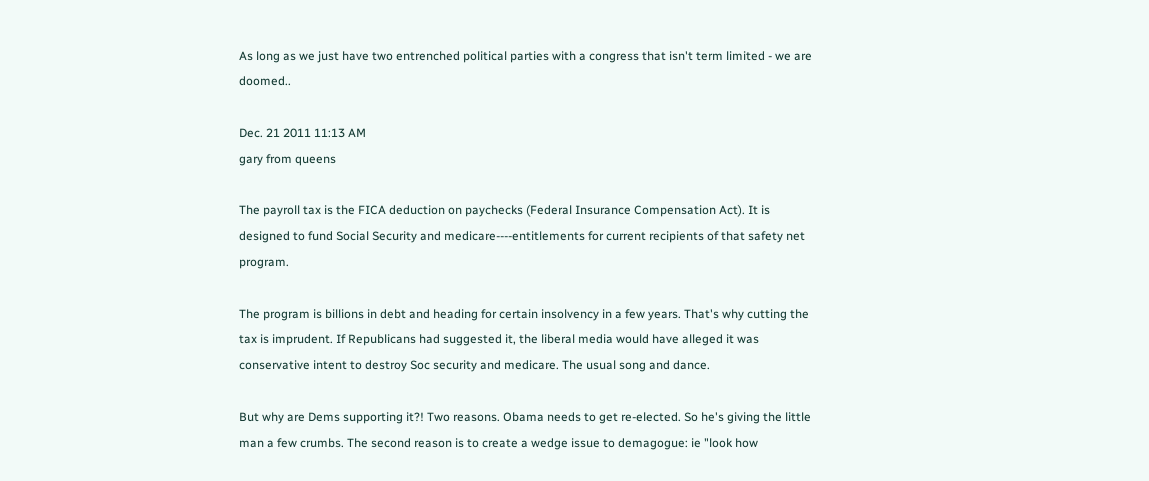As long as we just have two entrenched political parties with a congress that isn't term limited - we are doomed..

Dec. 21 2011 11:13 AM
gary from queens

The payroll tax is the FICA deduction on paychecks (Federal Insurance Compensation Act). It is designed to fund Social Security and medicare----entitlements for current recipients of that safety net program.

The program is billions in debt and heading for certain insolvency in a few years. That's why cutting the tax is imprudent. If Republicans had suggested it, the liberal media would have alleged it was conservative intent to destroy Soc security and medicare. The usual song and dance.

But why are Dems supporting it?! Two reasons. Obama needs to get re-elected. So he's giving the little man a few crumbs. The second reason is to create a wedge issue to demagogue: ie "look how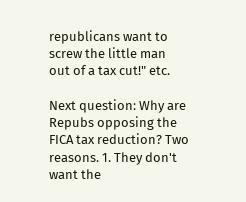republicans want to screw the little man out of a tax cut!" etc.

Next question: Why are Repubs opposing the FICA tax reduction? Two reasons. 1. They don't want the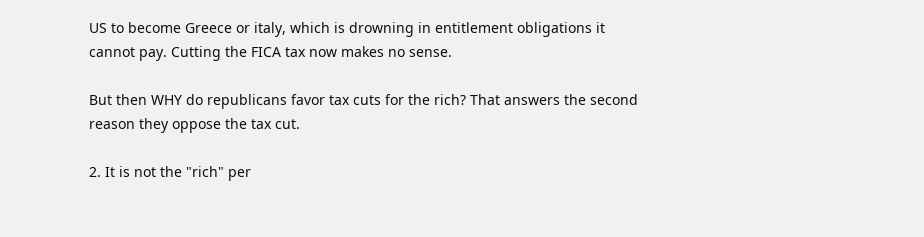US to become Greece or italy, which is drowning in entitlement obligations it cannot pay. Cutting the FICA tax now makes no sense.

But then WHY do republicans favor tax cuts for the rich? That answers the second reason they oppose the tax cut.

2. It is not the "rich" per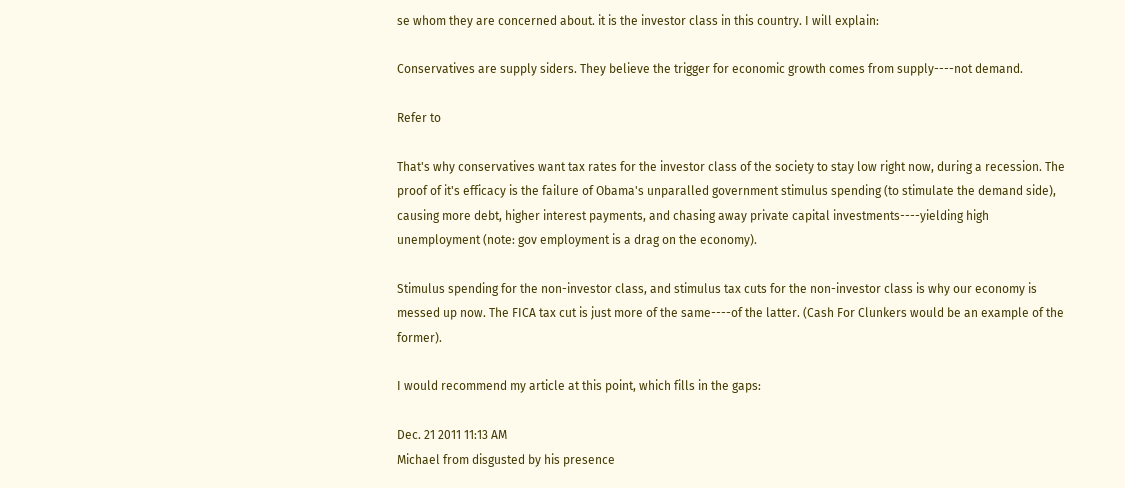se whom they are concerned about. it is the investor class in this country. I will explain:

Conservatives are supply siders. They believe the trigger for economic growth comes from supply----not demand.

Refer to

That's why conservatives want tax rates for the investor class of the society to stay low right now, during a recession. The proof of it's efficacy is the failure of Obama's unparalled government stimulus spending (to stimulate the demand side), causing more debt, higher interest payments, and chasing away private capital investments----yielding high unemployment (note: gov employment is a drag on the economy).

Stimulus spending for the non-investor class, and stimulus tax cuts for the non-investor class is why our economy is messed up now. The FICA tax cut is just more of the same----of the latter. (Cash For Clunkers would be an example of the former).

I would recommend my article at this point, which fills in the gaps:

Dec. 21 2011 11:13 AM
Michael from disgusted by his presence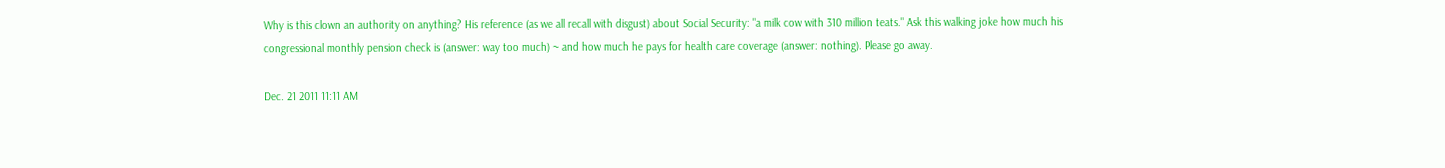Why is this clown an authority on anything? His reference (as we all recall with disgust) about Social Security: "a milk cow with 310 million teats." Ask this walking joke how much his congressional monthly pension check is (answer: way too much) ~ and how much he pays for health care coverage (answer: nothing). Please go away.

Dec. 21 2011 11:11 AM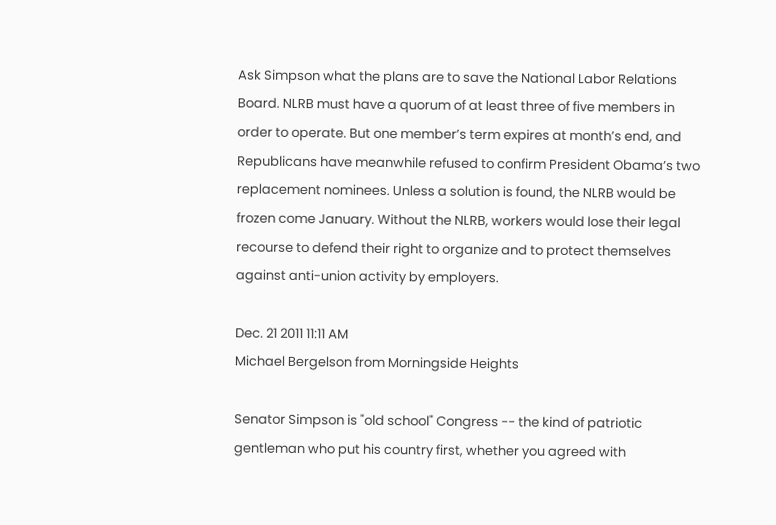Ask Simpson what the plans are to save the National Labor Relations Board. NLRB must have a quorum of at least three of five members in order to operate. But one member’s term expires at month’s end, and Republicans have meanwhile refused to confirm President Obama’s two replacement nominees. Unless a solution is found, the NLRB would be frozen come January. Without the NLRB, workers would lose their legal recourse to defend their right to organize and to protect themselves against anti-union activity by employers.

Dec. 21 2011 11:11 AM
Michael Bergelson from Morningside Heights

Senator Simpson is "old school" Congress -- the kind of patriotic gentleman who put his country first, whether you agreed with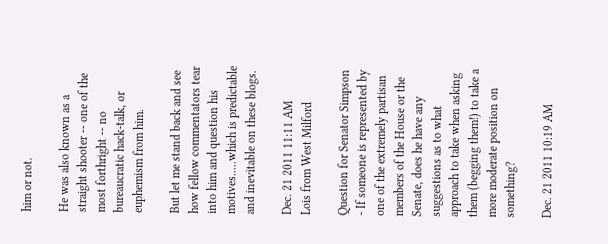him or not.

He was also known as a straight shooter -- one of the most forthright -- no bureaucratic hack-talk, or euphemism from him.

But let me stand back and see how fellow commentators tear into him and question his motives.....which is predictable and inevitable on these blogs.

Dec. 21 2011 11:11 AM
Lois from West Milford

Question for Senator Simpson - If someone is represented by one of the extremely partisan members of the House or the Senate, does he have any suggestions as to what approach to take when asking them (begging them!) to take a more moderate position on something?

Dec. 21 2011 10:19 AM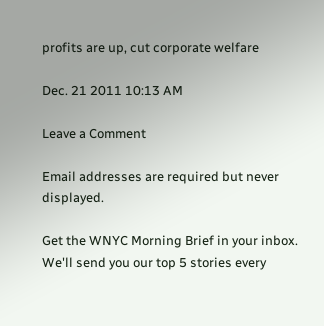profits are up, cut corporate welfare

Dec. 21 2011 10:13 AM

Leave a Comment

Email addresses are required but never displayed.

Get the WNYC Morning Brief in your inbox.
We'll send you our top 5 stories every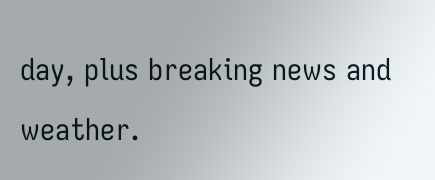day, plus breaking news and weather.